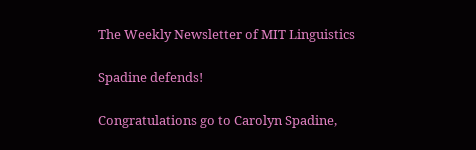The Weekly Newsletter of MIT Linguistics

Spadine defends!

Congratulations go to Carolyn Spadine,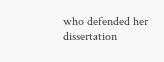who defended her dissertation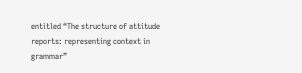entitled “The structure of attitude reports: representing context in grammar”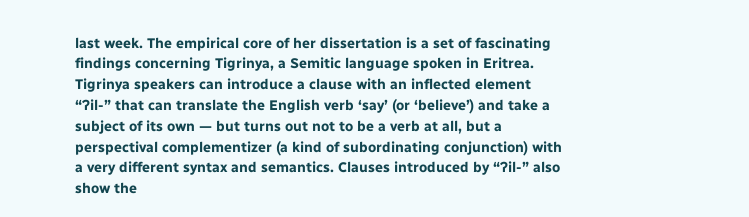last week. The empirical core of her dissertation is a set of fascinating findings concerning Tigrinya, a Semitic language spoken in Eritrea. Tigrinya speakers can introduce a clause with an inflected element “ʔil-” that can translate the English verb ‘say’ (or ‘believe’) and take a subject of its own — but turns out not to be a verb at all, but a perspectival complementizer (a kind of subordinating conjunction) with a very different syntax and semantics. Clauses introduced by “ʔil-” also show the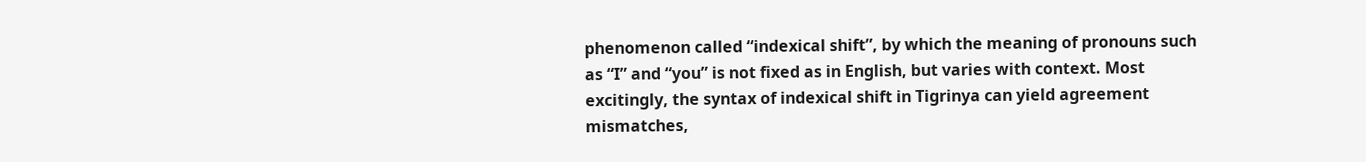phenomenon called “indexical shift”, by which the meaning of pronouns such as “I” and “you” is not fixed as in English, but varies with context. Most excitingly, the syntax of indexical shift in Tigrinya can yield agreement mismatches,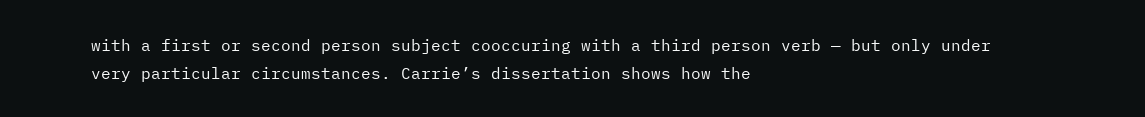with a first or second person subject cooccuring with a third person verb — but only under very particular circumstances. Carrie’s dissertation shows how the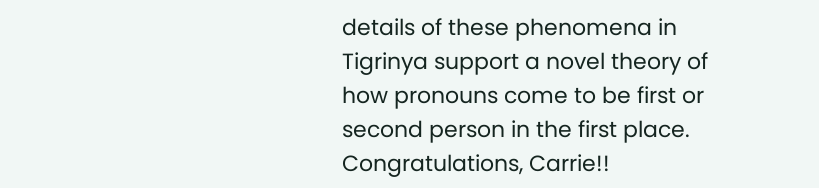details of these phenomena in Tigrinya support a novel theory of how pronouns come to be first or second person in the first place. Congratulations, Carrie!!